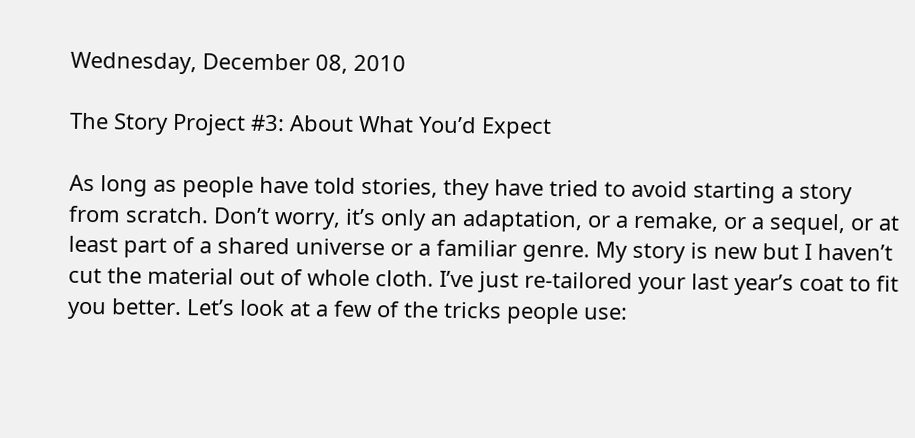Wednesday, December 08, 2010

The Story Project #3: About What You’d Expect

As long as people have told stories, they have tried to avoid starting a story from scratch. Don’t worry, it’s only an adaptation, or a remake, or a sequel, or at least part of a shared universe or a familiar genre. My story is new but I haven’t cut the material out of whole cloth. I’ve just re-tailored your last year’s coat to fit you better. Let’s look at a few of the tricks people use: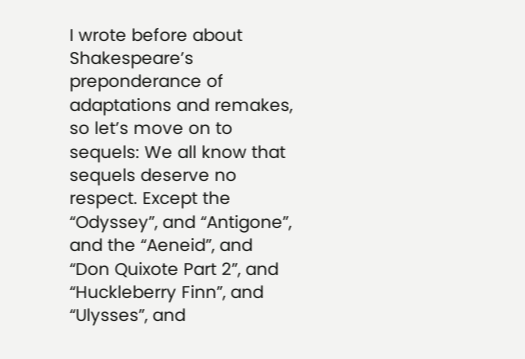I wrote before about Shakespeare’s preponderance of adaptations and remakes, so let’s move on to sequels: We all know that sequels deserve no respect. Except the “Odyssey”, and “Antigone”, and the “Aeneid”, and “Don Quixote Part 2”, and “Huckleberry Finn”, and “Ulysses”, and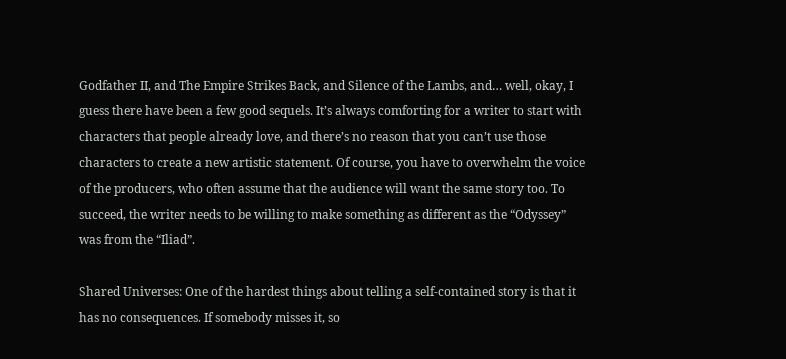Godfather II, and The Empire Strikes Back, and Silence of the Lambs, and… well, okay, I guess there have been a few good sequels. It’s always comforting for a writer to start with characters that people already love, and there’s no reason that you can’t use those characters to create a new artistic statement. Of course, you have to overwhelm the voice of the producers, who often assume that the audience will want the same story too. To succeed, the writer needs to be willing to make something as different as the “Odyssey” was from the “Iliad”.

Shared Universes: One of the hardest things about telling a self-contained story is that it has no consequences. If somebody misses it, so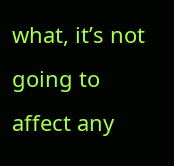what, it’s not going to affect any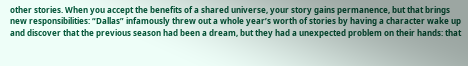other stories. When you accept the benefits of a shared universe, your story gains permanence, but that brings new responsibilities: “Dallas” infamously threw out a whole year’s worth of stories by having a character wake up and discover that the previous season had been a dream, but they had a unexpected problem on their hands: that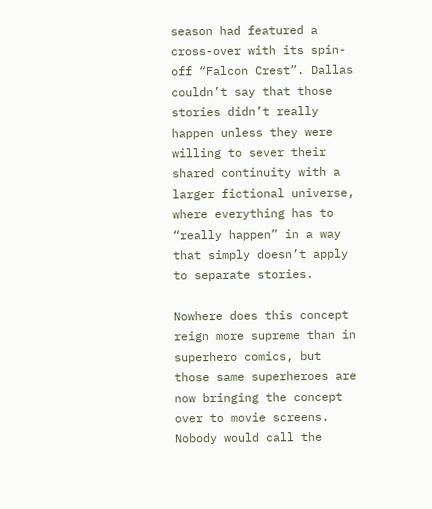season had featured a cross-over with its spin-off “Falcon Crest”. Dallas couldn’t say that those stories didn’t really happen unless they were willing to sever their shared continuity with a larger fictional universe, where everything has to “really happen” in a way that simply doesn’t apply to separate stories.

Nowhere does this concept reign more supreme than in superhero comics, but those same superheroes are now bringing the concept over to movie screens. Nobody would call the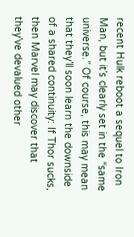recent Hulk reboot a sequel to Iron Man, but it’s clearly set in the “same universe.” Of course, this may mean that they’ll soon learn the downside of a shared continuity: If Thor sucks, then Marvel may discover that they’ve devalued other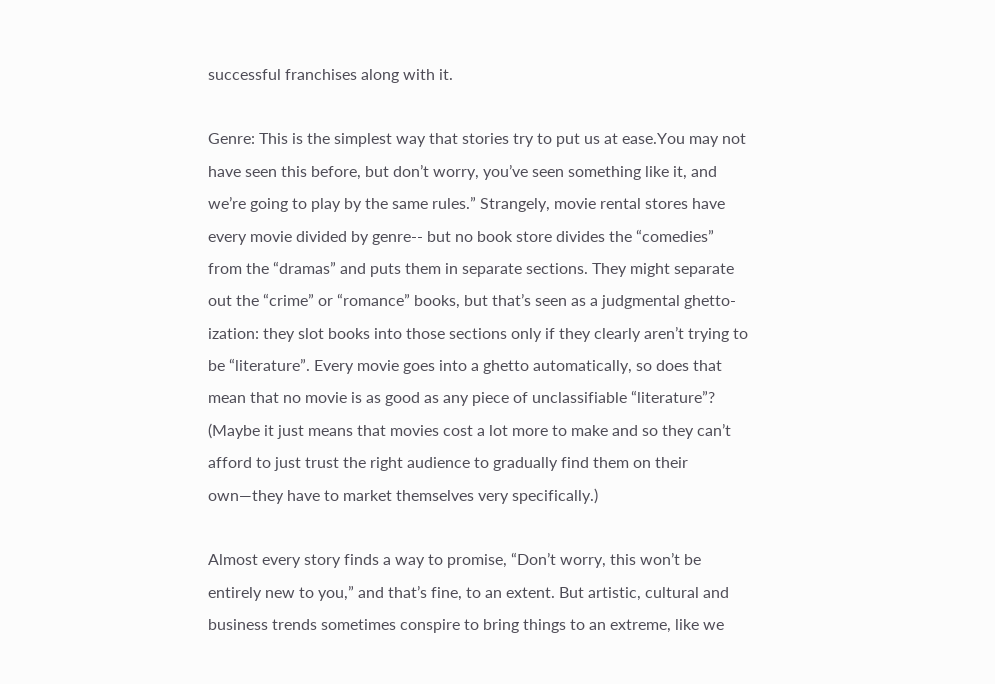successful franchises along with it.

Genre: This is the simplest way that stories try to put us at ease.You may not have seen this before, but don’t worry, you’ve seen something like it, and we’re going to play by the same rules.” Strangely, movie rental stores have every movie divided by genre-- but no book store divides the “comedies” from the “dramas” and puts them in separate sections. They might separate out the “crime” or “romance” books, but that’s seen as a judgmental ghetto-ization: they slot books into those sections only if they clearly aren’t trying to be “literature”. Every movie goes into a ghetto automatically, so does that mean that no movie is as good as any piece of unclassifiable “literature”? (Maybe it just means that movies cost a lot more to make and so they can’t afford to just trust the right audience to gradually find them on their own—they have to market themselves very specifically.)

Almost every story finds a way to promise, “Don’t worry, this won’t be entirely new to you,” and that’s fine, to an extent. But artistic, cultural and business trends sometimes conspire to bring things to an extreme, like we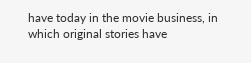have today in the movie business, in which original stories have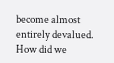become almost entirely devalued. How did we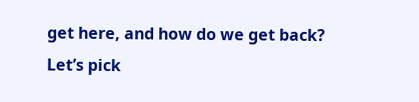get here, and how do we get back? Let’s pick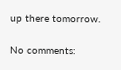up there tomorrow.

No comments: